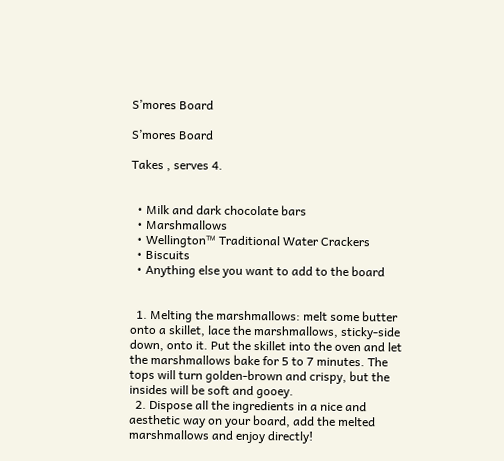S’mores Board

S’mores Board

Takes , serves 4.


  • Milk and dark chocolate bars
  • Marshmallows
  • Wellington™ Traditional Water Crackers
  • Biscuits
  • Anything else you want to add to the board


  1. Melting the marshmallows: melt some butter onto a skillet, lace the marshmallows, sticky-side down, onto it. Put the skillet into the oven and let the marshmallows bake for 5 to 7 minutes. The tops will turn golden-brown and crispy, but the insides will be soft and gooey.
  2. Dispose all the ingredients in a nice and aesthetic way on your board, add the melted marshmallows and enjoy directly!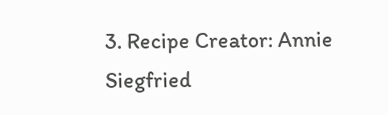3. Recipe Creator: Annie Siegfried